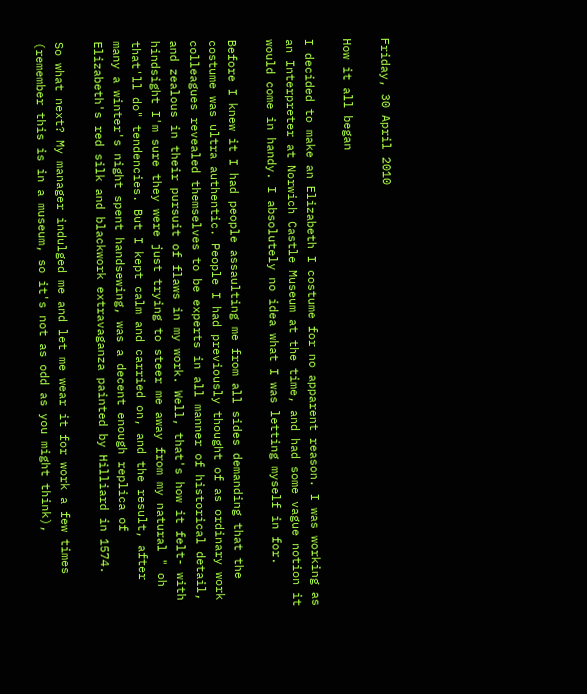Friday, 30 April 2010

How it all began

I decided to make an Elizabeth I costume for no apparent reason. I was working as an Interpreter at Norwich Castle Museum at the time, and had some vague notion it would come in handy. I absolutely no idea what I was letting myself in for.

Before I knew it I had people assaulting me from all sides demanding that the costume was ultra authentic. People I had previously thought of as ordinary work colleagues revealed themselves to be experts in all manner of historical detail, and zealous in their pursuit of flaws in my work. Well, that's how it felt- with hindsight I'm sure they were just trying to steer me away from my natural " oh that'll do" tendencies. But I kept calm and carried on, and the result, after many a winter's night spent handsewing, was a decent enough replica of Elizabeth's red silk and blackwork extravaganza painted by Hilliard in 1574.

So what next? My manager indulged me and let me wear it for work a few times (remember this is in a museum, so it's not as odd as you might think),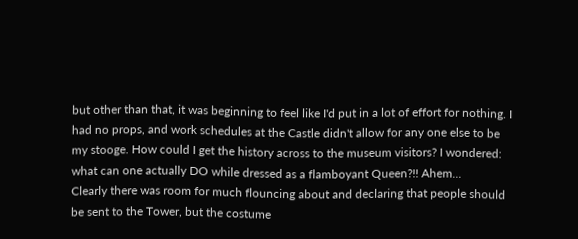but other than that, it was beginning to feel like I'd put in a lot of effort for nothing. I had no props, and work schedules at the Castle didn't allow for any one else to be my stooge. How could I get the history across to the museum visitors? I wondered: what can one actually DO while dressed as a flamboyant Queen?!! Ahem...
Clearly there was room for much flouncing about and declaring that people should be sent to the Tower, but the costume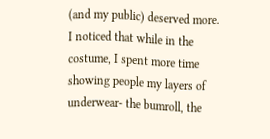(and my public) deserved more.
I noticed that while in the costume, I spent more time showing people my layers of underwear- the bumroll, the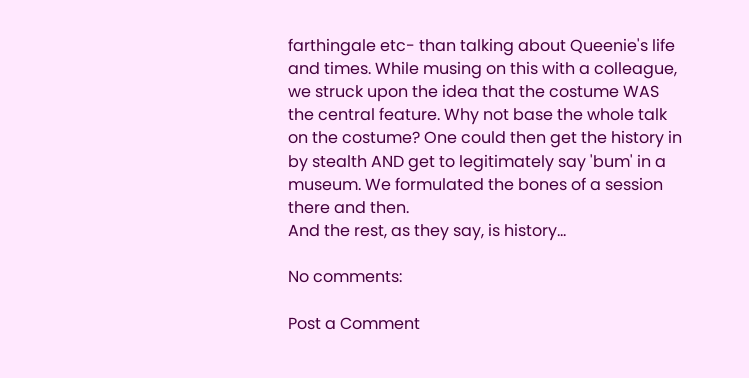farthingale etc- than talking about Queenie's life and times. While musing on this with a colleague, we struck upon the idea that the costume WAS the central feature. Why not base the whole talk on the costume? One could then get the history in by stealth AND get to legitimately say 'bum' in a museum. We formulated the bones of a session there and then.
And the rest, as they say, is history...

No comments:

Post a Comment